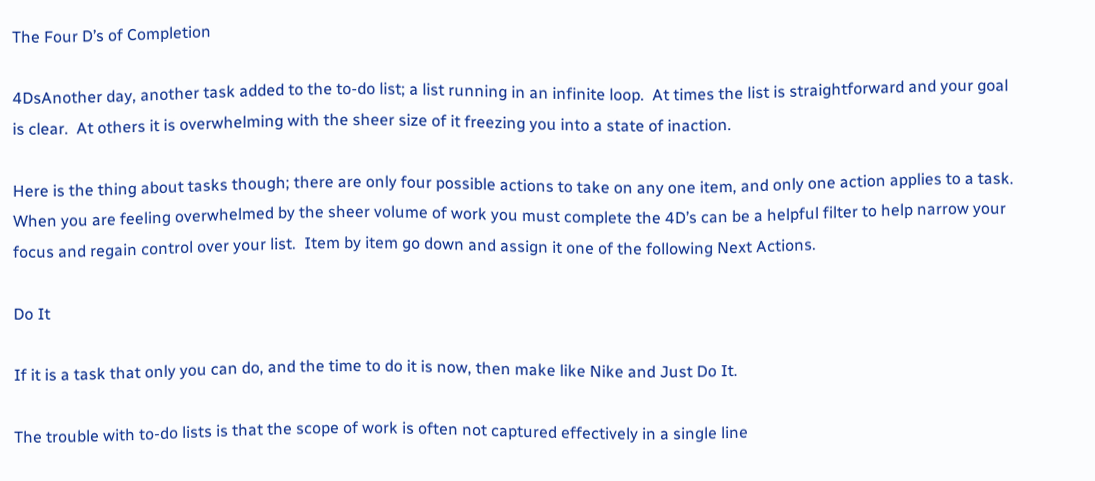The Four D’s of Completion

4DsAnother day, another task added to the to-do list; a list running in an infinite loop.  At times the list is straightforward and your goal is clear.  At others it is overwhelming with the sheer size of it freezing you into a state of inaction.

Here is the thing about tasks though; there are only four possible actions to take on any one item, and only one action applies to a task.  When you are feeling overwhelmed by the sheer volume of work you must complete the 4D’s can be a helpful filter to help narrow your focus and regain control over your list.  Item by item go down and assign it one of the following Next Actions.

Do It

If it is a task that only you can do, and the time to do it is now, then make like Nike and Just Do It.

The trouble with to-do lists is that the scope of work is often not captured effectively in a single line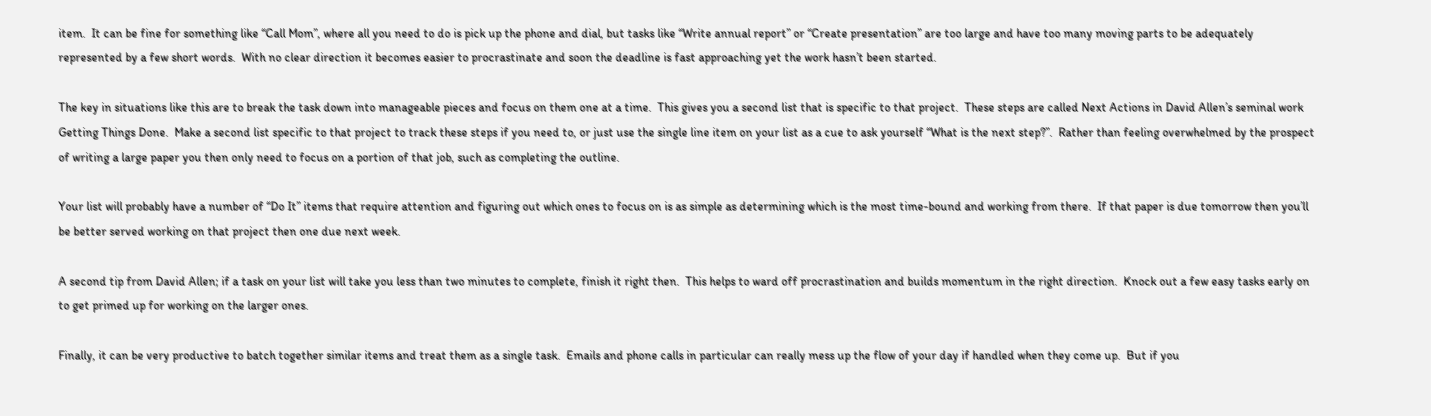item.  It can be fine for something like “Call Mom”, where all you need to do is pick up the phone and dial, but tasks like “Write annual report” or “Create presentation” are too large and have too many moving parts to be adequately represented by a few short words.  With no clear direction it becomes easier to procrastinate and soon the deadline is fast approaching yet the work hasn’t been started.

The key in situations like this are to break the task down into manageable pieces and focus on them one at a time.  This gives you a second list that is specific to that project.  These steps are called Next Actions in David Allen’s seminal work Getting Things Done.  Make a second list specific to that project to track these steps if you need to, or just use the single line item on your list as a cue to ask yourself “What is the next step?”.  Rather than feeling overwhelmed by the prospect of writing a large paper you then only need to focus on a portion of that job, such as completing the outline.

Your list will probably have a number of “Do It” items that require attention and figuring out which ones to focus on is as simple as determining which is the most time-bound and working from there.  If that paper is due tomorrow then you’ll be better served working on that project then one due next week.

A second tip from David Allen; if a task on your list will take you less than two minutes to complete, finish it right then.  This helps to ward off procrastination and builds momentum in the right direction.  Knock out a few easy tasks early on to get primed up for working on the larger ones.

Finally, it can be very productive to batch together similar items and treat them as a single task.  Emails and phone calls in particular can really mess up the flow of your day if handled when they come up.  But if you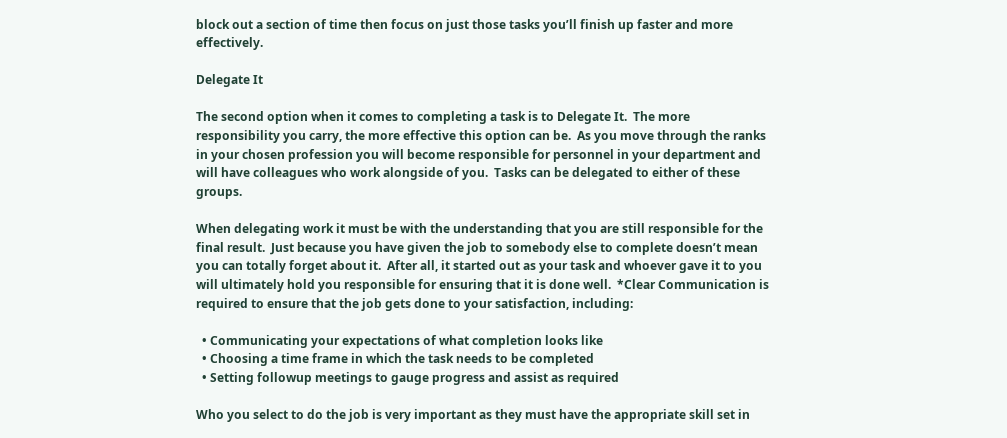block out a section of time then focus on just those tasks you’ll finish up faster and more effectively.

Delegate It

The second option when it comes to completing a task is to Delegate It.  The more responsibility you carry, the more effective this option can be.  As you move through the ranks in your chosen profession you will become responsible for personnel in your department and will have colleagues who work alongside of you.  Tasks can be delegated to either of these groups.

When delegating work it must be with the understanding that you are still responsible for the final result.  Just because you have given the job to somebody else to complete doesn’t mean you can totally forget about it.  After all, it started out as your task and whoever gave it to you will ultimately hold you responsible for ensuring that it is done well.  *Clear Communication is required to ensure that the job gets done to your satisfaction, including:

  • Communicating your expectations of what completion looks like
  • Choosing a time frame in which the task needs to be completed
  • Setting followup meetings to gauge progress and assist as required

Who you select to do the job is very important as they must have the appropriate skill set in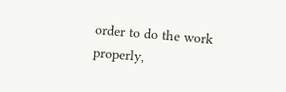order to do the work properly,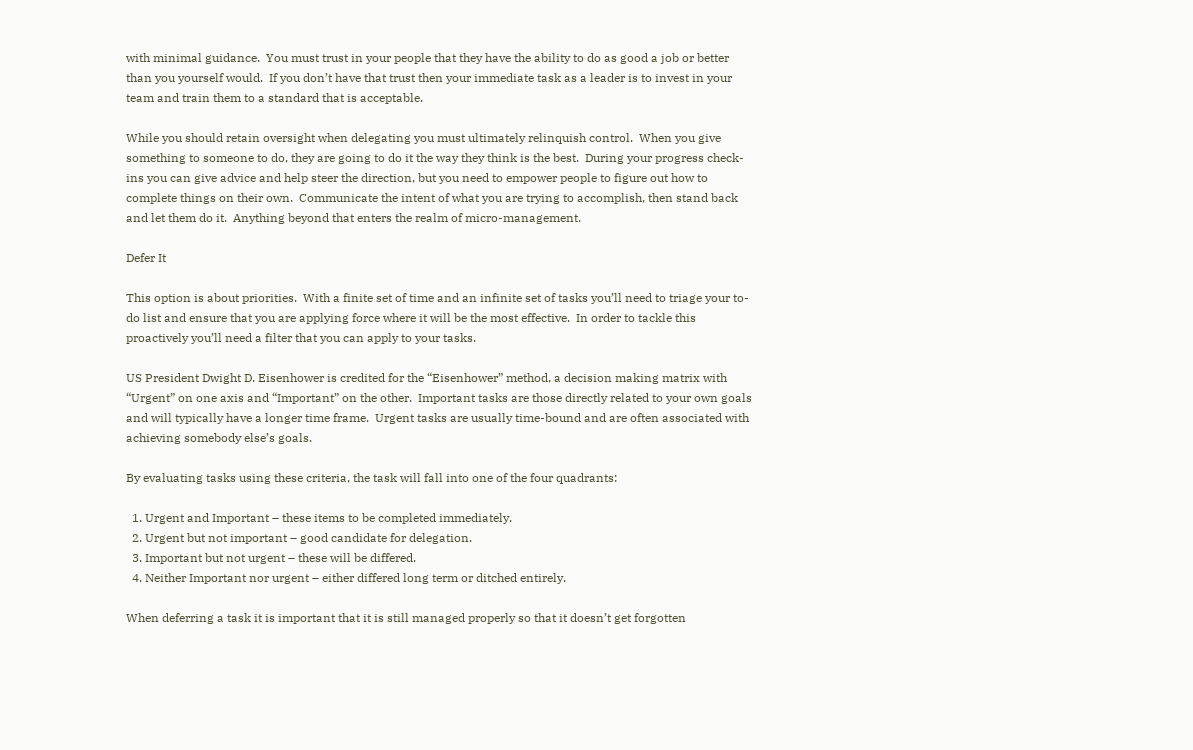with minimal guidance.  You must trust in your people that they have the ability to do as good a job or better than you yourself would.  If you don’t have that trust then your immediate task as a leader is to invest in your team and train them to a standard that is acceptable.

While you should retain oversight when delegating you must ultimately relinquish control.  When you give something to someone to do, they are going to do it the way they think is the best.  During your progress check-ins you can give advice and help steer the direction, but you need to empower people to figure out how to complete things on their own.  Communicate the intent of what you are trying to accomplish, then stand back and let them do it.  Anything beyond that enters the realm of micro-management.

Defer It

This option is about priorities.  With a finite set of time and an infinite set of tasks you’ll need to triage your to-do list and ensure that you are applying force where it will be the most effective.  In order to tackle this proactively you’ll need a filter that you can apply to your tasks.

US President Dwight D. Eisenhower is credited for the “Eisenhower” method, a decision making matrix with “Urgent” on one axis and “Important” on the other.  Important tasks are those directly related to your own goals and will typically have a longer time frame.  Urgent tasks are usually time-bound and are often associated with achieving somebody else’s goals.

By evaluating tasks using these criteria, the task will fall into one of the four quadrants:

  1. Urgent and Important – these items to be completed immediately.
  2. Urgent but not important – good candidate for delegation.
  3. Important but not urgent – these will be differed.
  4. Neither Important nor urgent – either differed long term or ditched entirely.

When deferring a task it is important that it is still managed properly so that it doesn’t get forgotten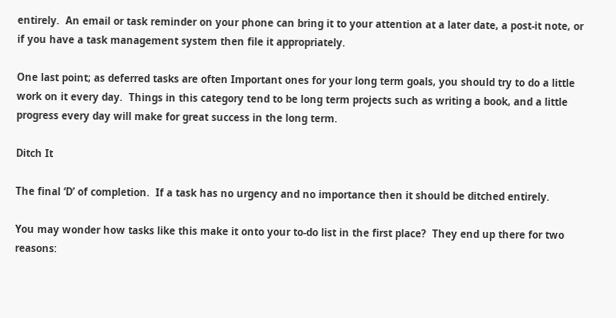entirely.  An email or task reminder on your phone can bring it to your attention at a later date, a post-it note, or if you have a task management system then file it appropriately.

One last point; as deferred tasks are often Important ones for your long term goals, you should try to do a little work on it every day.  Things in this category tend to be long term projects such as writing a book, and a little progress every day will make for great success in the long term.

Ditch It

The final ‘D’ of completion.  If a task has no urgency and no importance then it should be ditched entirely.

You may wonder how tasks like this make it onto your to-do list in the first place?  They end up there for two reasons: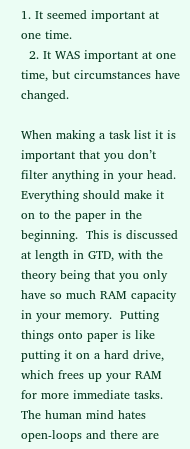1. It seemed important at one time.
  2. It WAS important at one time, but circumstances have changed.

When making a task list it is important that you don’t filter anything in your head.  Everything should make it on to the paper in the beginning.  This is discussed at length in GTD, with the theory being that you only have so much RAM capacity in your memory.  Putting things onto paper is like putting it on a hard drive, which frees up your RAM for more immediate tasks.  The human mind hates open-loops and there are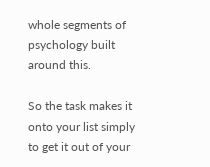whole segments of psychology built around this.

So the task makes it onto your list simply to get it out of your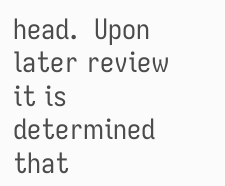head.  Upon later review it is determined that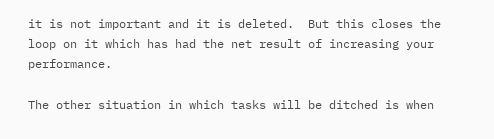it is not important and it is deleted.  But this closes the loop on it which has had the net result of increasing your performance.

The other situation in which tasks will be ditched is when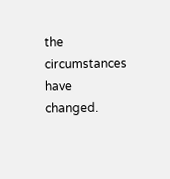the circumstances have changed.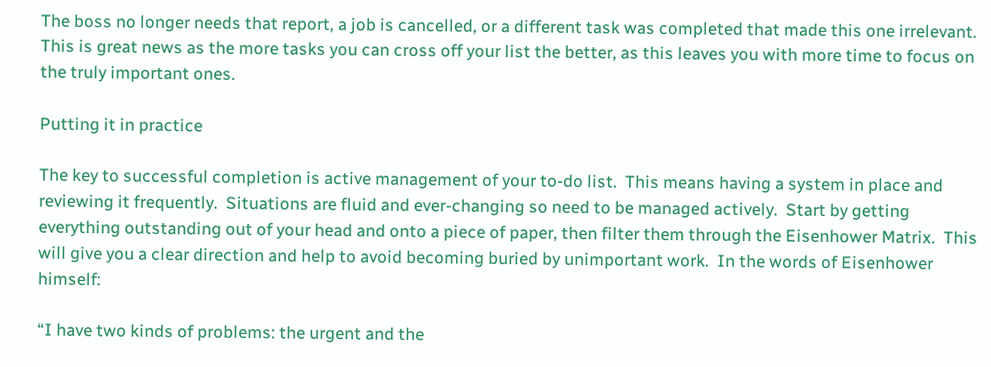The boss no longer needs that report, a job is cancelled, or a different task was completed that made this one irrelevant.  This is great news as the more tasks you can cross off your list the better, as this leaves you with more time to focus on the truly important ones.

Putting it in practice

The key to successful completion is active management of your to-do list.  This means having a system in place and reviewing it frequently.  Situations are fluid and ever-changing so need to be managed actively.  Start by getting everything outstanding out of your head and onto a piece of paper, then filter them through the Eisenhower Matrix.  This will give you a clear direction and help to avoid becoming buried by unimportant work.  In the words of Eisenhower himself:

“I have two kinds of problems: the urgent and the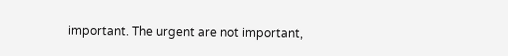important. The urgent are not important,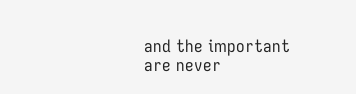and the important are never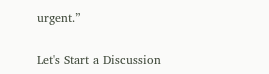urgent.”


Let's Start a Discussion